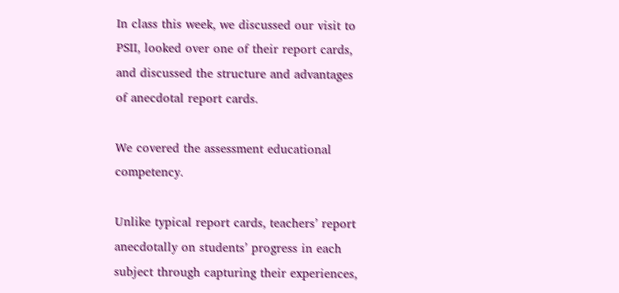In class this week, we discussed our visit to PSII, looked over one of their report cards, and discussed the structure and advantages of anecdotal report cards.

We covered the assessment educational competency.

Unlike typical report cards, teachers’ report anecdotally on students’ progress in each subject through capturing their experiences,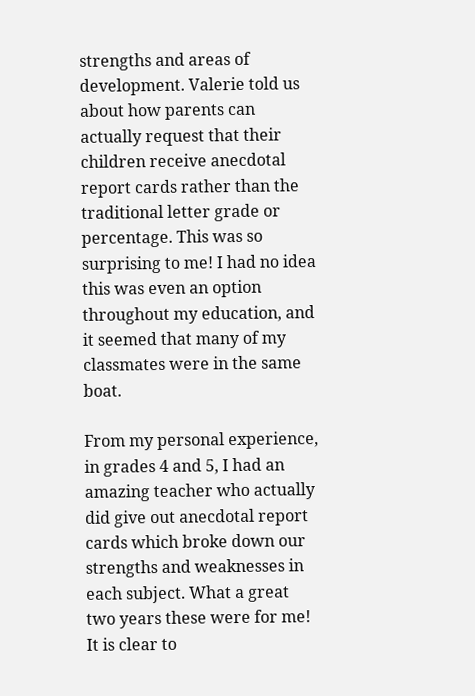strengths and areas of development. Valerie told us about how parents can actually request that their children receive anecdotal report cards rather than the traditional letter grade or percentage. This was so surprising to me! I had no idea this was even an option throughout my education, and it seemed that many of my classmates were in the same boat.

From my personal experience, in grades 4 and 5, I had an amazing teacher who actually did give out anecdotal report cards which broke down our strengths and weaknesses in each subject. What a great two years these were for me! It is clear to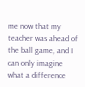me now that my teacher was ahead of the ball game, and I can only imagine what a difference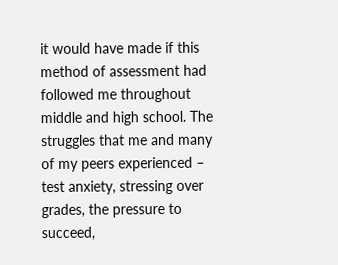it would have made if this method of assessment had followed me throughout middle and high school. The struggles that me and many of my peers experienced – test anxiety, stressing over grades, the pressure to succeed,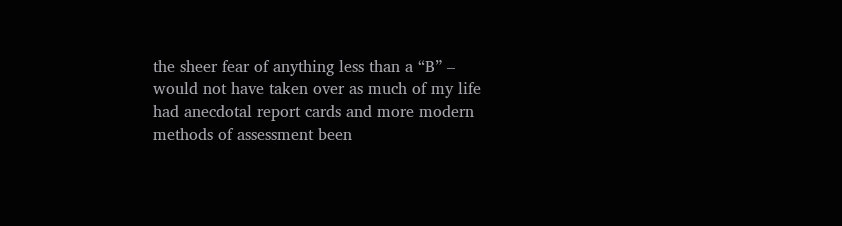the sheer fear of anything less than a “B” – would not have taken over as much of my life had anecdotal report cards and more modern methods of assessment been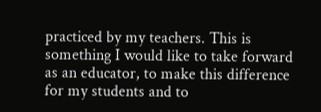practiced by my teachers. This is something I would like to take forward as an educator, to make this difference for my students and to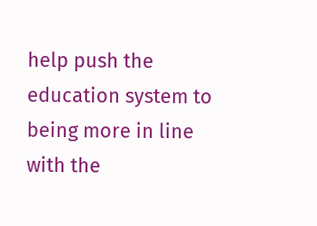help push the education system to being more in line with the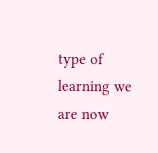type of learning we are now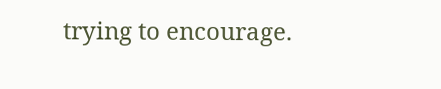trying to encourage.